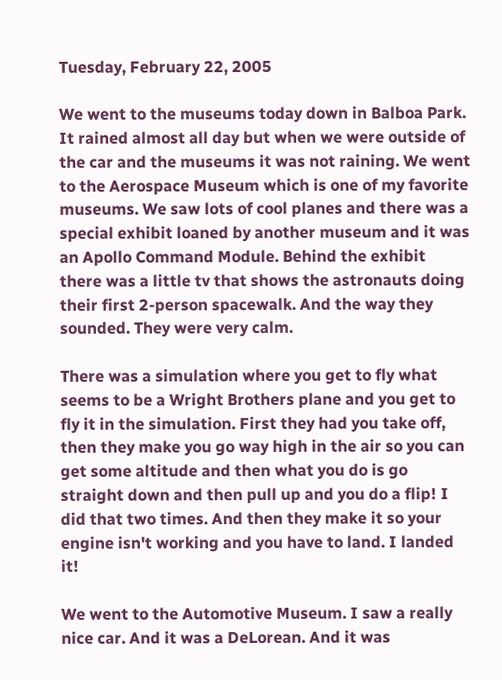Tuesday, February 22, 2005

We went to the museums today down in Balboa Park. It rained almost all day but when we were outside of the car and the museums it was not raining. We went to the Aerospace Museum which is one of my favorite museums. We saw lots of cool planes and there was a special exhibit loaned by another museum and it was an Apollo Command Module. Behind the exhibit there was a little tv that shows the astronauts doing their first 2-person spacewalk. And the way they sounded. They were very calm.

There was a simulation where you get to fly what seems to be a Wright Brothers plane and you get to fly it in the simulation. First they had you take off, then they make you go way high in the air so you can get some altitude and then what you do is go straight down and then pull up and you do a flip! I did that two times. And then they make it so your engine isn't working and you have to land. I landed it!

We went to the Automotive Museum. I saw a really nice car. And it was a DeLorean. And it was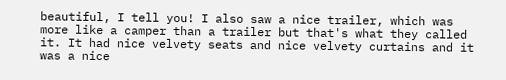beautiful, I tell you! I also saw a nice trailer, which was more like a camper than a trailer but that's what they called it. It had nice velvety seats and nice velvety curtains and it was a nice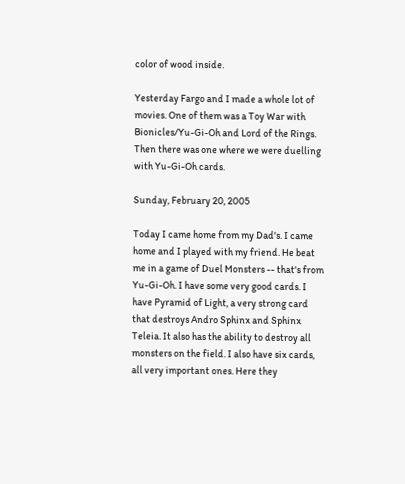color of wood inside.

Yesterday Fargo and I made a whole lot of movies. One of them was a Toy War with Bionicles/Yu-Gi-Oh and Lord of the Rings. Then there was one where we were duelling with Yu-Gi-Oh cards.

Sunday, February 20, 2005

Today I came home from my Dad's. I came home and I played with my friend. He beat me in a game of Duel Monsters -- that's from Yu-Gi-Oh. I have some very good cards. I have Pyramid of Light, a very strong card that destroys Andro Sphinx and Sphinx Teleia. It also has the ability to destroy all monsters on the field. I also have six cards, all very important ones. Here they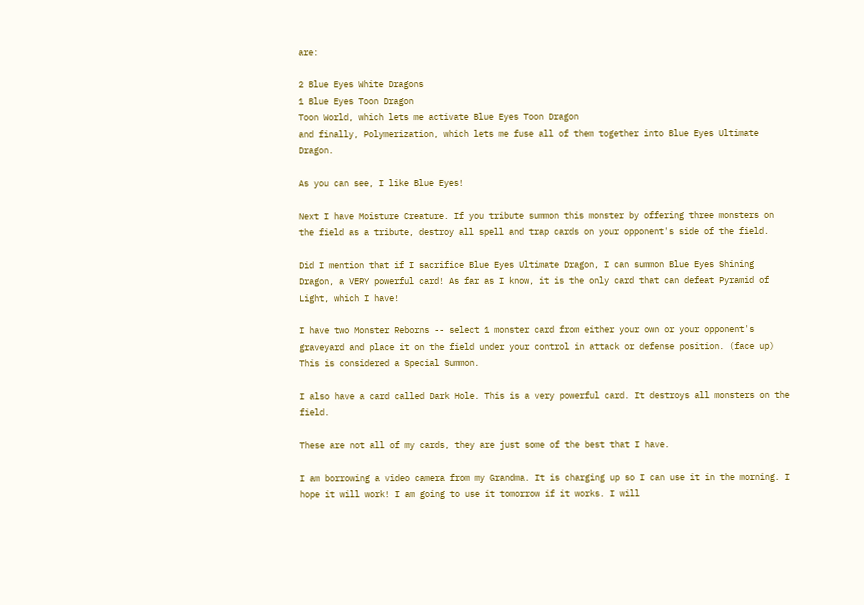are:

2 Blue Eyes White Dragons
1 Blue Eyes Toon Dragon
Toon World, which lets me activate Blue Eyes Toon Dragon
and finally, Polymerization, which lets me fuse all of them together into Blue Eyes Ultimate Dragon.

As you can see, I like Blue Eyes!

Next I have Moisture Creature. If you tribute summon this monster by offering three monsters on the field as a tribute, destroy all spell and trap cards on your opponent's side of the field.

Did I mention that if I sacrifice Blue Eyes Ultimate Dragon, I can summon Blue Eyes Shining Dragon, a VERY powerful card! As far as I know, it is the only card that can defeat Pyramid of Light, which I have!

I have two Monster Reborns -- select 1 monster card from either your own or your opponent's graveyard and place it on the field under your control in attack or defense position. (face up) This is considered a Special Summon.

I also have a card called Dark Hole. This is a very powerful card. It destroys all monsters on the field.

These are not all of my cards, they are just some of the best that I have.

I am borrowing a video camera from my Grandma. It is charging up so I can use it in the morning. I hope it will work! I am going to use it tomorrow if it works. I will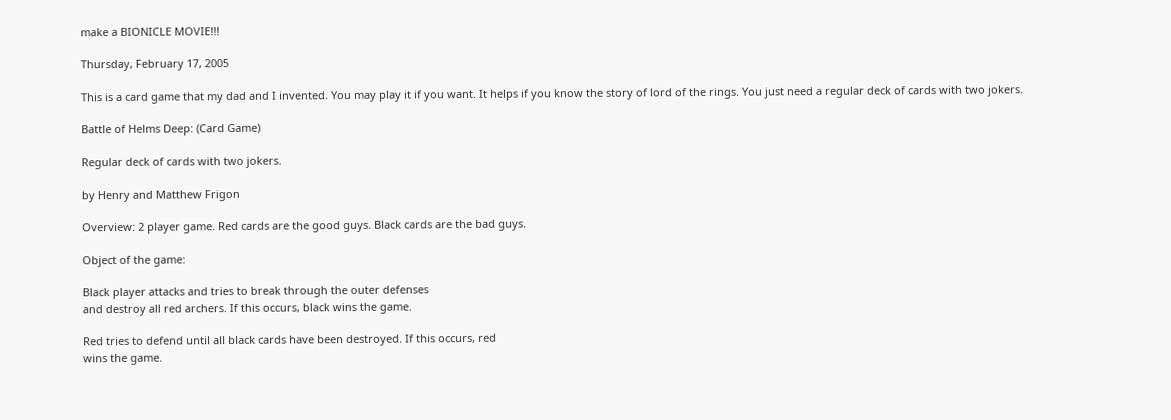make a BIONICLE MOVIE!!!

Thursday, February 17, 2005

This is a card game that my dad and I invented. You may play it if you want. It helps if you know the story of lord of the rings. You just need a regular deck of cards with two jokers.

Battle of Helms Deep: (Card Game)

Regular deck of cards with two jokers.

by Henry and Matthew Frigon

Overview: 2 player game. Red cards are the good guys. Black cards are the bad guys.

Object of the game:

Black player attacks and tries to break through the outer defenses
and destroy all red archers. If this occurs, black wins the game.

Red tries to defend until all black cards have been destroyed. If this occurs, red
wins the game.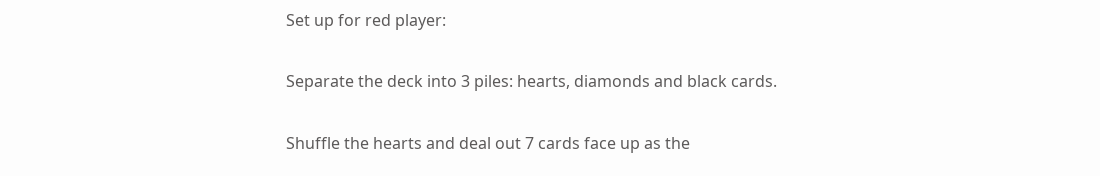Set up for red player:

Separate the deck into 3 piles: hearts, diamonds and black cards.

Shuffle the hearts and deal out 7 cards face up as the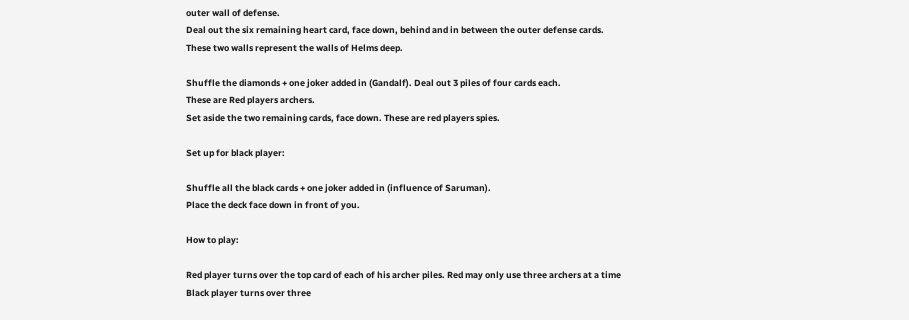outer wall of defense.
Deal out the six remaining heart card, face down, behind and in between the outer defense cards.
These two walls represent the walls of Helms deep.

Shuffle the diamonds + one joker added in (Gandalf). Deal out 3 piles of four cards each.
These are Red players archers.
Set aside the two remaining cards, face down. These are red players spies.

Set up for black player:

Shuffle all the black cards + one joker added in (influence of Saruman).
Place the deck face down in front of you.

How to play:

Red player turns over the top card of each of his archer piles. Red may only use three archers at a time
Black player turns over three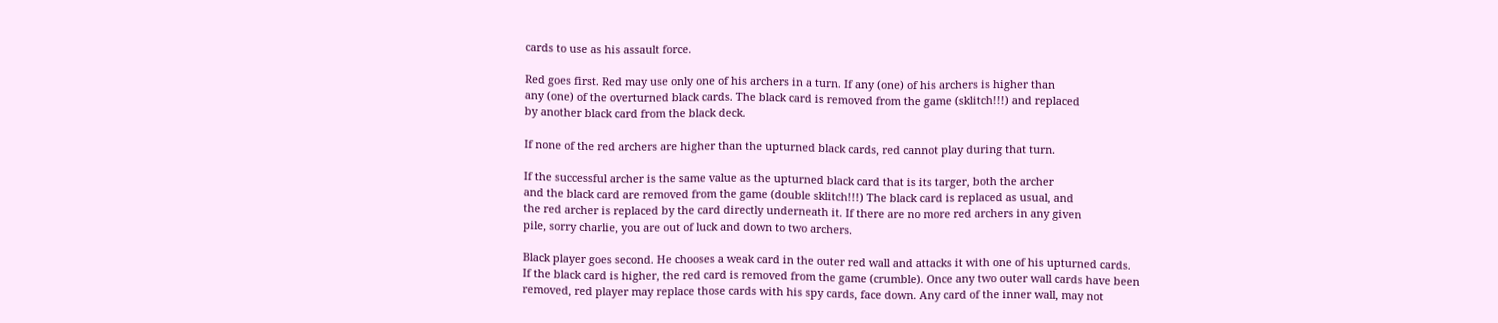cards to use as his assault force.

Red goes first. Red may use only one of his archers in a turn. If any (one) of his archers is higher than
any (one) of the overturned black cards. The black card is removed from the game (sklitch!!!) and replaced
by another black card from the black deck.

If none of the red archers are higher than the upturned black cards, red cannot play during that turn.

If the successful archer is the same value as the upturned black card that is its targer, both the archer
and the black card are removed from the game (double sklitch!!!) The black card is replaced as usual, and
the red archer is replaced by the card directly underneath it. If there are no more red archers in any given
pile, sorry charlie, you are out of luck and down to two archers.

Black player goes second. He chooses a weak card in the outer red wall and attacks it with one of his upturned cards.
If the black card is higher, the red card is removed from the game (crumble). Once any two outer wall cards have been
removed, red player may replace those cards with his spy cards, face down. Any card of the inner wall, may not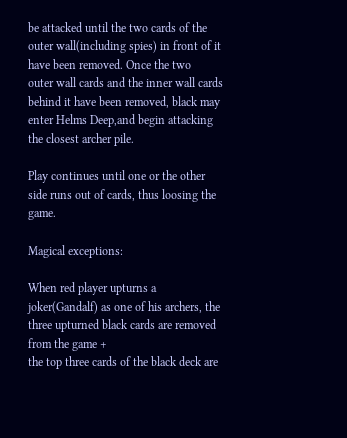be attacked until the two cards of the outer wall(including spies) in front of it have been removed. Once the two
outer wall cards and the inner wall cards behind it have been removed, black may enter Helms Deep,and begin attacking
the closest archer pile.

Play continues until one or the other side runs out of cards, thus loosing the game.

Magical exceptions:

When red player upturns a joker(Gandalf) as one of his archers, the three upturned black cards are removed from the game +
the top three cards of the black deck are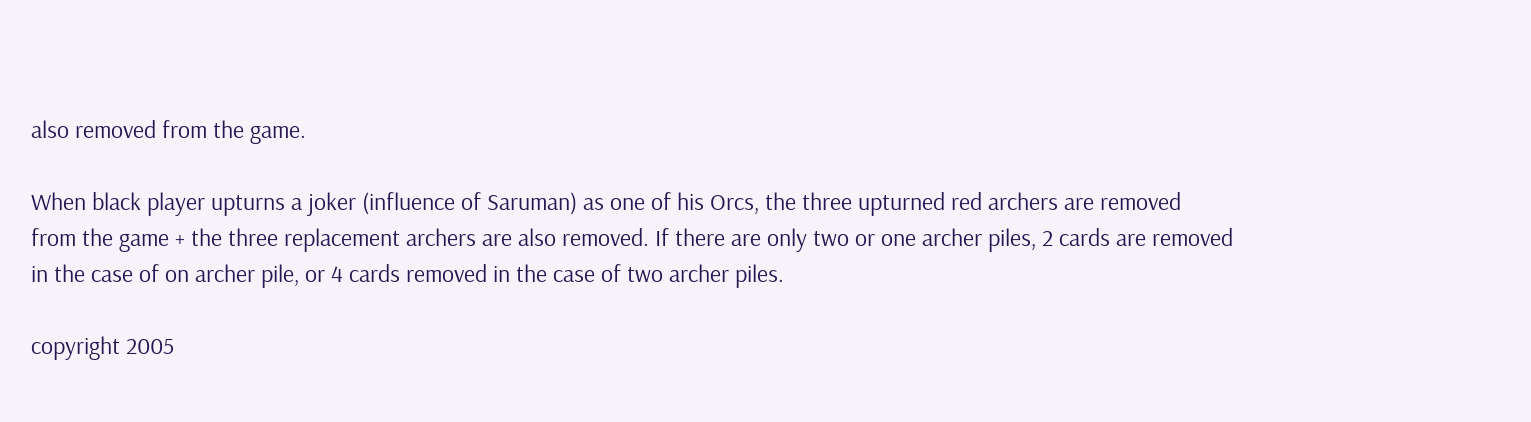also removed from the game.

When black player upturns a joker (influence of Saruman) as one of his Orcs, the three upturned red archers are removed
from the game + the three replacement archers are also removed. If there are only two or one archer piles, 2 cards are removed
in the case of on archer pile, or 4 cards removed in the case of two archer piles.

copyright 2005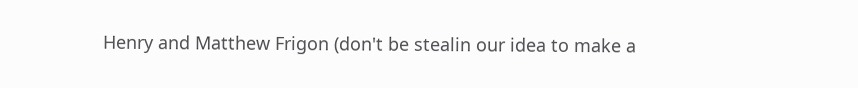Henry and Matthew Frigon (don't be stealin our idea to make a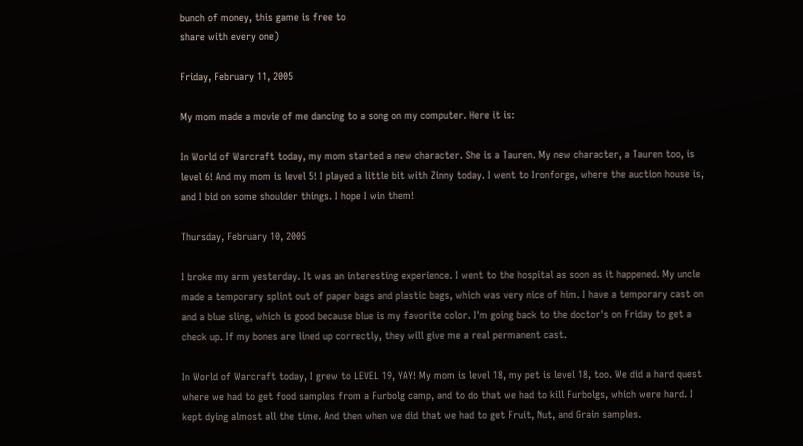bunch of money, this game is free to
share with every one)

Friday, February 11, 2005

My mom made a movie of me dancing to a song on my computer. Here it is:

In World of Warcraft today, my mom started a new character. She is a Tauren. My new character, a Tauren too, is level 6! And my mom is level 5! I played a little bit with Zinny today. I went to Ironforge, where the auction house is, and I bid on some shoulder things. I hope I win them!

Thursday, February 10, 2005

I broke my arm yesterday. It was an interesting experience. I went to the hospital as soon as it happened. My uncle made a temporary splint out of paper bags and plastic bags, which was very nice of him. I have a temporary cast on and a blue sling, which is good because blue is my favorite color. I'm going back to the doctor's on Friday to get a check up. If my bones are lined up correctly, they will give me a real permanent cast.

In World of Warcraft today, I grew to LEVEL 19, YAY! My mom is level 18, my pet is level 18, too. We did a hard quest where we had to get food samples from a Furbolg camp, and to do that we had to kill Furbolgs, which were hard. I kept dying almost all the time. And then when we did that we had to get Fruit, Nut, and Grain samples.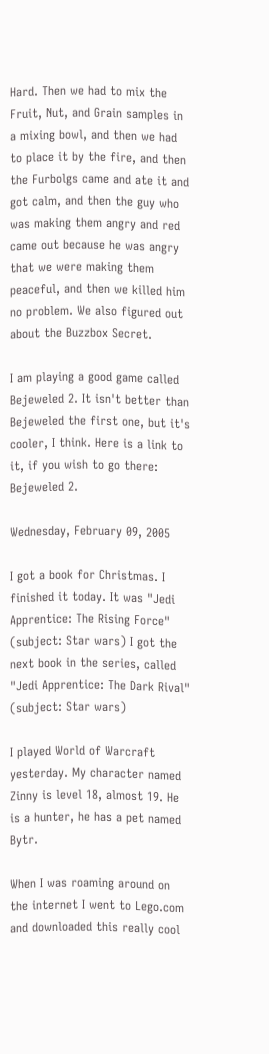Hard. Then we had to mix the Fruit, Nut, and Grain samples in a mixing bowl, and then we had to place it by the fire, and then the Furbolgs came and ate it and got calm, and then the guy who was making them angry and red came out because he was angry that we were making them peaceful, and then we killed him no problem. We also figured out about the Buzzbox Secret.

I am playing a good game called Bejeweled 2. It isn't better than Bejeweled the first one, but it's cooler, I think. Here is a link to it, if you wish to go there: Bejeweled 2.

Wednesday, February 09, 2005

I got a book for Christmas. I finished it today. It was "Jedi Apprentice: The Rising Force" (subject: Star wars) I got the next book in the series, called "Jedi Apprentice: The Dark Rival" (subject: Star wars)

I played World of Warcraft yesterday. My character named Zinny is level 18, almost 19. He is a hunter, he has a pet named Bytr.

When I was roaming around on the internet I went to Lego.com and downloaded this really cool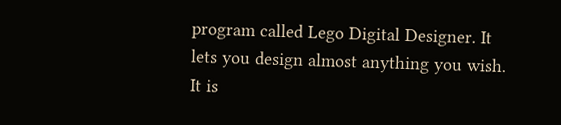program called Lego Digital Designer. It lets you design almost anything you wish. It is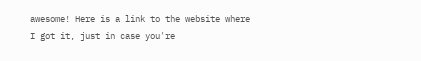awesome! Here is a link to the website where I got it, just in case you're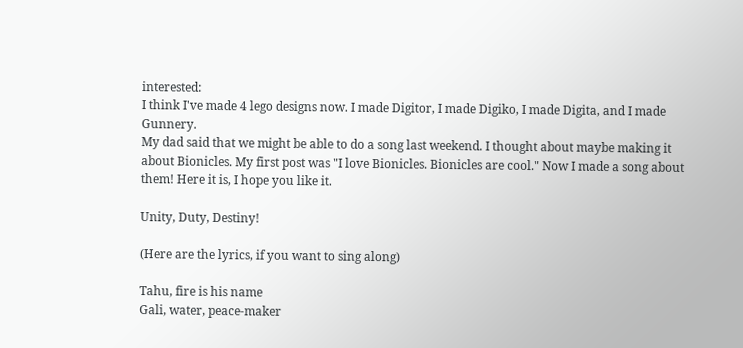interested:
I think I've made 4 lego designs now. I made Digitor, I made Digiko, I made Digita, and I made Gunnery.
My dad said that we might be able to do a song last weekend. I thought about maybe making it about Bionicles. My first post was "I love Bionicles. Bionicles are cool." Now I made a song about them! Here it is, I hope you like it.

Unity, Duty, Destiny!

(Here are the lyrics, if you want to sing along)

Tahu, fire is his name
Gali, water, peace-maker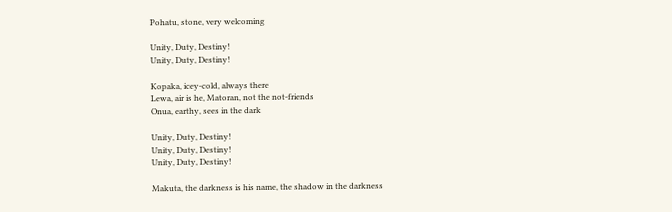Pohatu, stone, very welcoming

Unity, Duty, Destiny!
Unity, Duty, Destiny!

Kopaka, icey-cold, always there
Lewa, air is he, Matoran, not the not-friends
Onua, earthy, sees in the dark

Unity, Duty, Destiny!
Unity, Duty, Destiny!
Unity, Duty, Destiny!

Makuta, the darkness is his name, the shadow in the darkness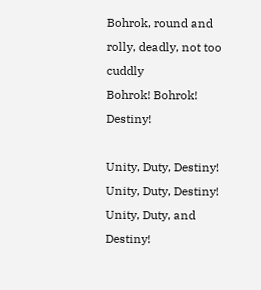Bohrok, round and rolly, deadly, not too cuddly
Bohrok! Bohrok! Destiny!

Unity, Duty, Destiny!
Unity, Duty, Destiny!
Unity, Duty, and Destiny!